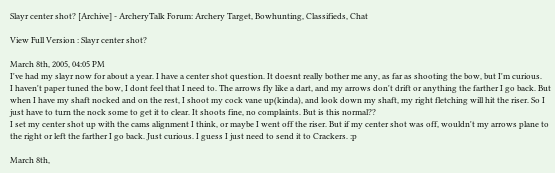Slayr center shot? [Archive] - ArcheryTalk Forum: Archery Target, Bowhunting, Classifieds, Chat

View Full Version : Slayr center shot?

March 8th, 2005, 04:05 PM
I've had my slayr now for about a year. I have a center shot question. It doesnt really bother me any, as far as shooting the bow, but I'm curious.
I haven't paper tuned the bow, I dont feel that I need to. The arrows fly like a dart, and my arrows don't drift or anything the farther I go back. But when I have my shaft nocked and on the rest, I shoot my cock vane up(kinda), and look down my shaft, my right fletching will hit the riser. So I just have to turn the nock some to get it to clear. It shoots fine, no complaints. But is this normal??
I set my center shot up with the cams alignment I think, or maybe I went off the riser. But if my center shot was off, wouldn't my arrows plane to the right or left the farther I go back. Just curious. I guess I just need to send it to Crackers. :p

March 8th,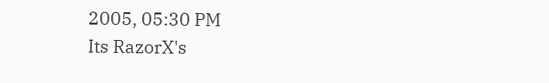2005, 05:30 PM
Its RazorX's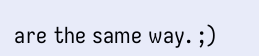are the same way. ;)